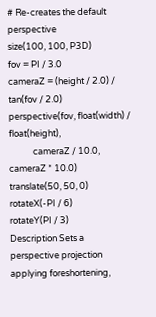# Re-creates the default perspective
size(100, 100, P3D)
fov = PI / 3.0
cameraZ = (height / 2.0) / tan(fov / 2.0)
perspective(fov, float(width) / float(height),
            cameraZ / 10.0, cameraZ * 10.0)
translate(50, 50, 0)
rotateX(-PI / 6)
rotateY(PI / 3)
Description Sets a perspective projection applying foreshortening,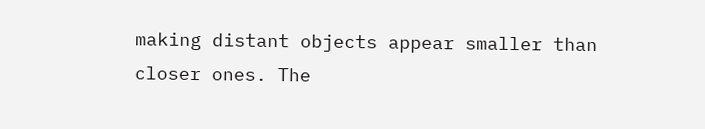making distant objects appear smaller than closer ones. The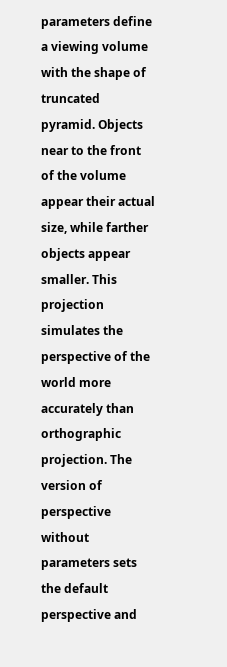parameters define a viewing volume with the shape of truncated pyramid. Objects near to the front of the volume appear their actual size, while farther objects appear smaller. This projection simulates the perspective of the world more accurately than orthographic projection. The version of perspective without parameters sets the default perspective and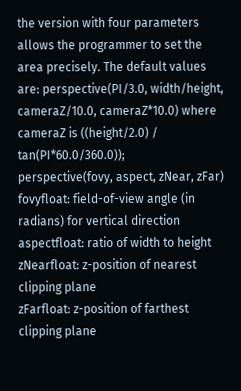the version with four parameters allows the programmer to set the area precisely. The default values are: perspective(PI/3.0, width/height, cameraZ/10.0, cameraZ*10.0) where cameraZ is ((height/2.0) / tan(PI*60.0/360.0));
perspective(fovy, aspect, zNear, zFar)
fovyfloat: field-of-view angle (in radians) for vertical direction
aspectfloat: ratio of width to height
zNearfloat: z-position of nearest clipping plane
zFarfloat: z-position of farthest clipping plane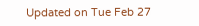Updated on Tue Feb 27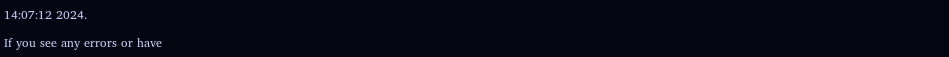14:07:12 2024.

If you see any errors or have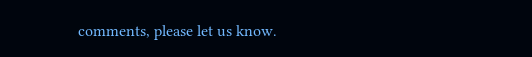comments, please let us know.